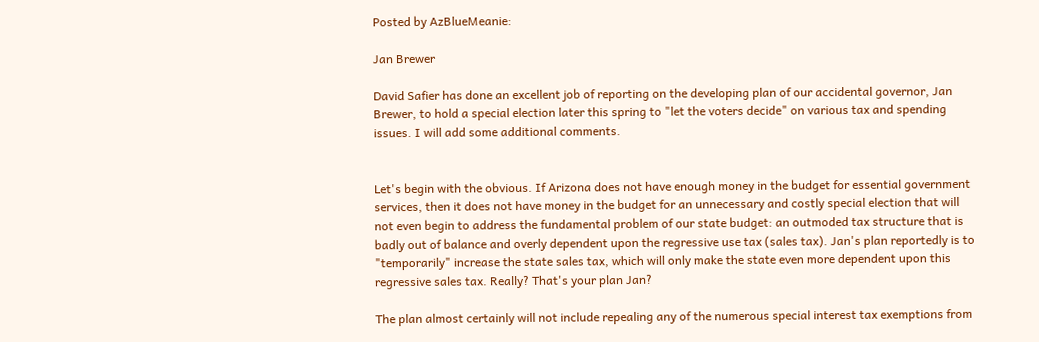Posted by AzBlueMeanie:

Jan Brewer

David Safier has done an excellent job of reporting on the developing plan of our accidental governor, Jan Brewer, to hold a special election later this spring to "let the voters decide" on various tax and spending issues. I will add some additional comments.


Let's begin with the obvious. If Arizona does not have enough money in the budget for essential government services, then it does not have money in the budget for an unnecessary and costly special election that will not even begin to address the fundamental problem of our state budget: an outmoded tax structure that is badly out of balance and overly dependent upon the regressive use tax (sales tax). Jan's plan reportedly is to "temporarily" increase the state sales tax, which will only make the state even more dependent upon this regressive sales tax. Really? That's your plan Jan?

The plan almost certainly will not include repealing any of the numerous special interest tax exemptions from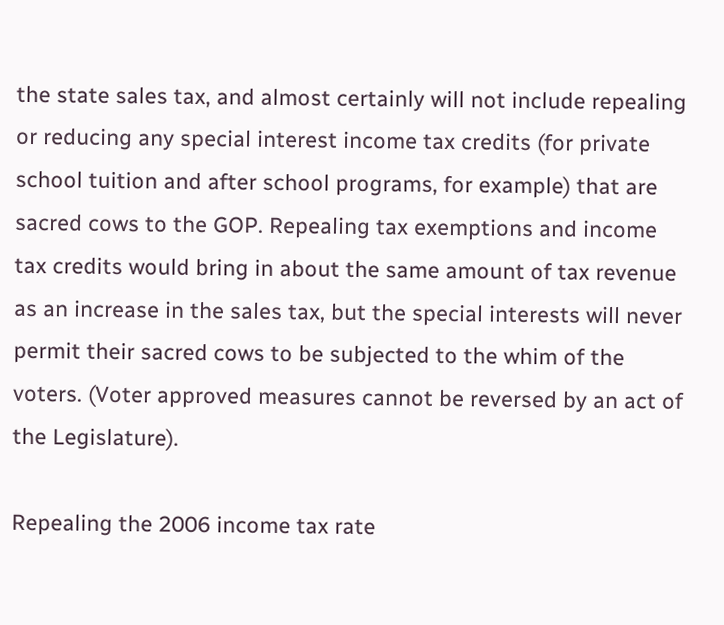the state sales tax, and almost certainly will not include repealing or reducing any special interest income tax credits (for private school tuition and after school programs, for example) that are sacred cows to the GOP. Repealing tax exemptions and income tax credits would bring in about the same amount of tax revenue as an increase in the sales tax, but the special interests will never permit their sacred cows to be subjected to the whim of the voters. (Voter approved measures cannot be reversed by an act of the Legislature).

Repealing the 2006 income tax rate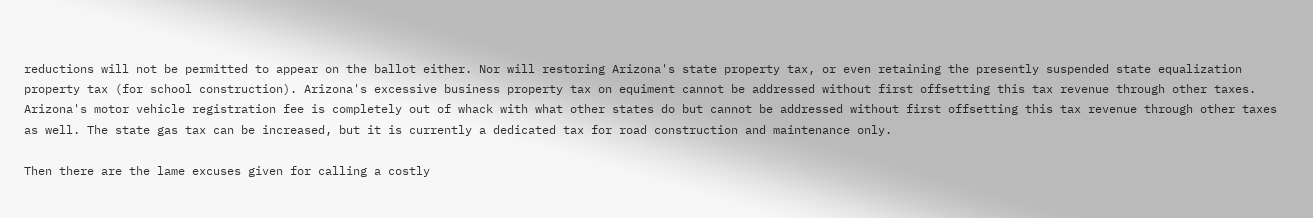reductions will not be permitted to appear on the ballot either. Nor will restoring Arizona's state property tax, or even retaining the presently suspended state equalization property tax (for school construction). Arizona's excessive business property tax on equiment cannot be addressed without first offsetting this tax revenue through other taxes. Arizona's motor vehicle registration fee is completely out of whack with what other states do but cannot be addressed without first offsetting this tax revenue through other taxes as well. The state gas tax can be increased, but it is currently a dedicated tax for road construction and maintenance only.

Then there are the lame excuses given for calling a costly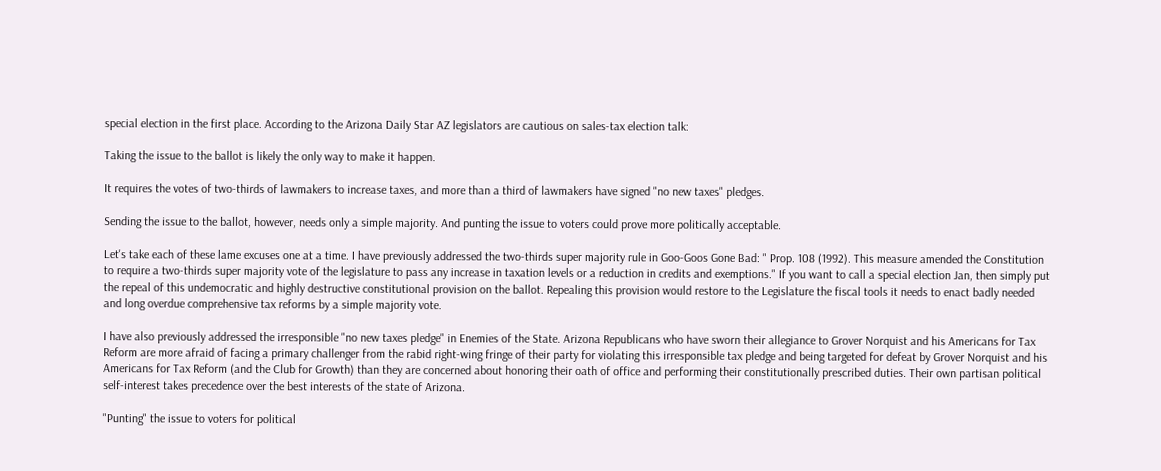special election in the first place. According to the Arizona Daily Star AZ legislators are cautious on sales-tax election talk:

Taking the issue to the ballot is likely the only way to make it happen.

It requires the votes of two-thirds of lawmakers to increase taxes, and more than a third of lawmakers have signed "no new taxes" pledges.

Sending the issue to the ballot, however, needs only a simple majority. And punting the issue to voters could prove more politically acceptable.

Let's take each of these lame excuses one at a time. I have previously addressed the two-thirds super majority rule in Goo-Goos Gone Bad: " Prop. 108 (1992). This measure amended the Constitution to require a two-thirds super majority vote of the legislature to pass any increase in taxation levels or a reduction in credits and exemptions." If you want to call a special election Jan, then simply put the repeal of this undemocratic and highly destructive constitutional provision on the ballot. Repealing this provision would restore to the Legislature the fiscal tools it needs to enact badly needed and long overdue comprehensive tax reforms by a simple majority vote.

I have also previously addressed the irresponsible "no new taxes pledge" in Enemies of the State. Arizona Republicans who have sworn their allegiance to Grover Norquist and his Americans for Tax Reform are more afraid of facing a primary challenger from the rabid right-wing fringe of their party for violating this irresponsible tax pledge and being targeted for defeat by Grover Norquist and his Americans for Tax Reform (and the Club for Growth) than they are concerned about honoring their oath of office and performing their constitutionally prescribed duties. Their own partisan political self-interest takes precedence over the best interests of the state of Arizona.

"Punting" the issue to voters for political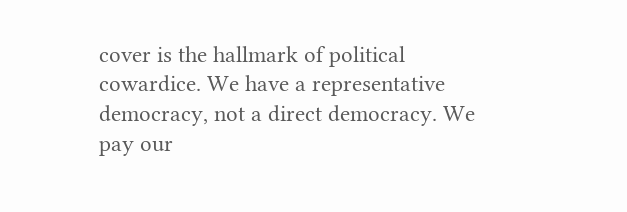cover is the hallmark of political cowardice. We have a representative democracy, not a direct democracy. We pay our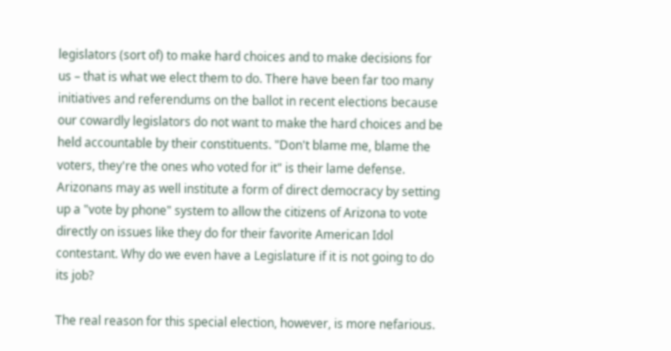legislators (sort of) to make hard choices and to make decisions for us – that is what we elect them to do. There have been far too many initiatives and referendums on the ballot in recent elections because our cowardly legislators do not want to make the hard choices and be held accountable by their constituents. "Don't blame me, blame the voters, they're the ones who voted for it" is their lame defense. Arizonans may as well institute a form of direct democracy by setting up a "vote by phone" system to allow the citizens of Arizona to vote directly on issues like they do for their favorite American Idol contestant. Why do we even have a Legislature if it is not going to do its job?

The real reason for this special election, however, is more nefarious.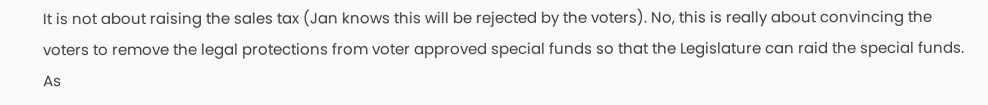It is not about raising the sales tax (Jan knows this will be rejected by the voters). No, this is really about convincing the voters to remove the legal protections from voter approved special funds so that the Legislature can raid the special funds. As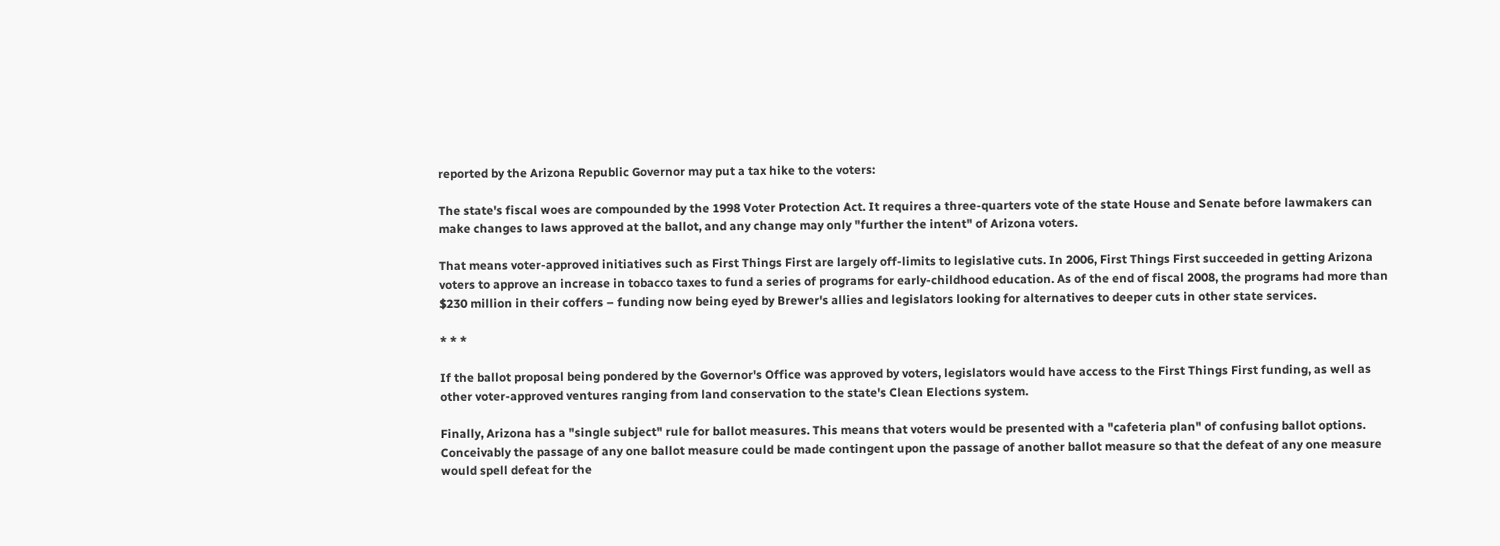reported by the Arizona Republic Governor may put a tax hike to the voters:

The state's fiscal woes are compounded by the 1998 Voter Protection Act. It requires a three-quarters vote of the state House and Senate before lawmakers can make changes to laws approved at the ballot, and any change may only "further the intent" of Arizona voters.

That means voter-approved initiatives such as First Things First are largely off-limits to legislative cuts. In 2006, First Things First succeeded in getting Arizona voters to approve an increase in tobacco taxes to fund a series of programs for early-childhood education. As of the end of fiscal 2008, the programs had more than $230 million in their coffers – funding now being eyed by Brewer's allies and legislators looking for alternatives to deeper cuts in other state services.

* * *

If the ballot proposal being pondered by the Governor's Office was approved by voters, legislators would have access to the First Things First funding, as well as other voter-approved ventures ranging from land conservation to the state's Clean Elections system.

Finally, Arizona has a "single subject" rule for ballot measures. This means that voters would be presented with a "cafeteria plan" of confusing ballot options. Conceivably the passage of any one ballot measure could be made contingent upon the passage of another ballot measure so that the defeat of any one measure would spell defeat for the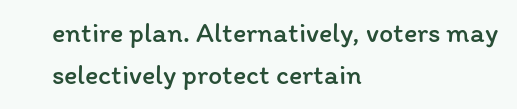entire plan. Alternatively, voters may selectively protect certain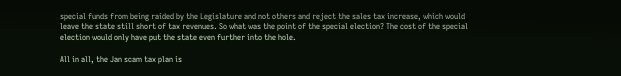special funds from being raided by the Legislature and not others and reject the sales tax increase, which would leave the state still short of tax revenues. So what was the point of the special election? The cost of the special election would only have put the state even further into the hole.

All in all, the Jan scam tax plan is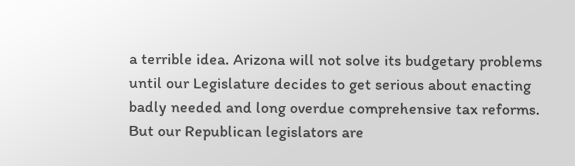a terrible idea. Arizona will not solve its budgetary problems until our Legislature decides to get serious about enacting badly needed and long overdue comprehensive tax reforms. But our Republican legislators are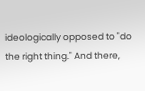ideologically opposed to "do the right thing." And there,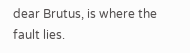dear Brutus, is where the fault lies.